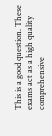This is a good question. These exams act as a high quality comprehensive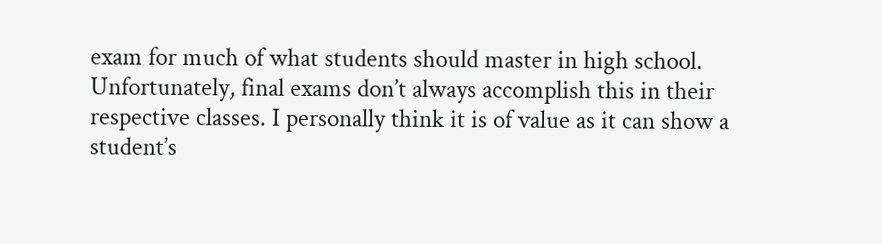exam for much of what students should master in high school. Unfortunately, final exams don’t always accomplish this in their respective classes. I personally think it is of value as it can show a student’s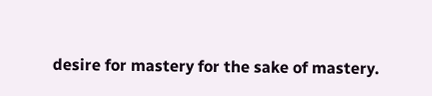desire for mastery for the sake of mastery.